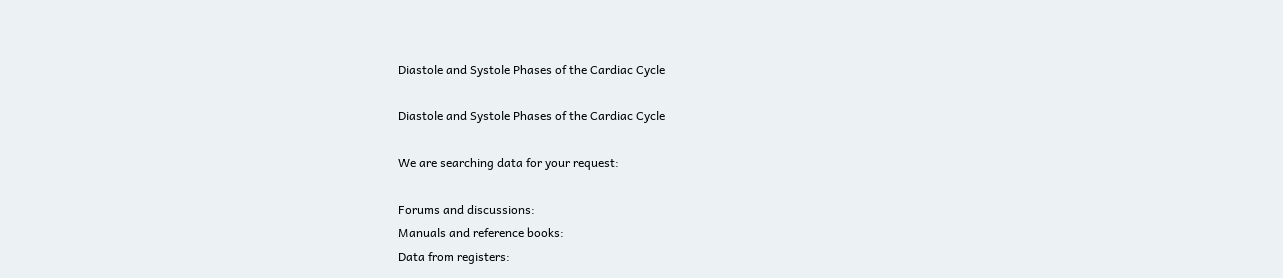Diastole and Systole Phases of the Cardiac Cycle

Diastole and Systole Phases of the Cardiac Cycle

We are searching data for your request:

Forums and discussions:
Manuals and reference books:
Data from registers: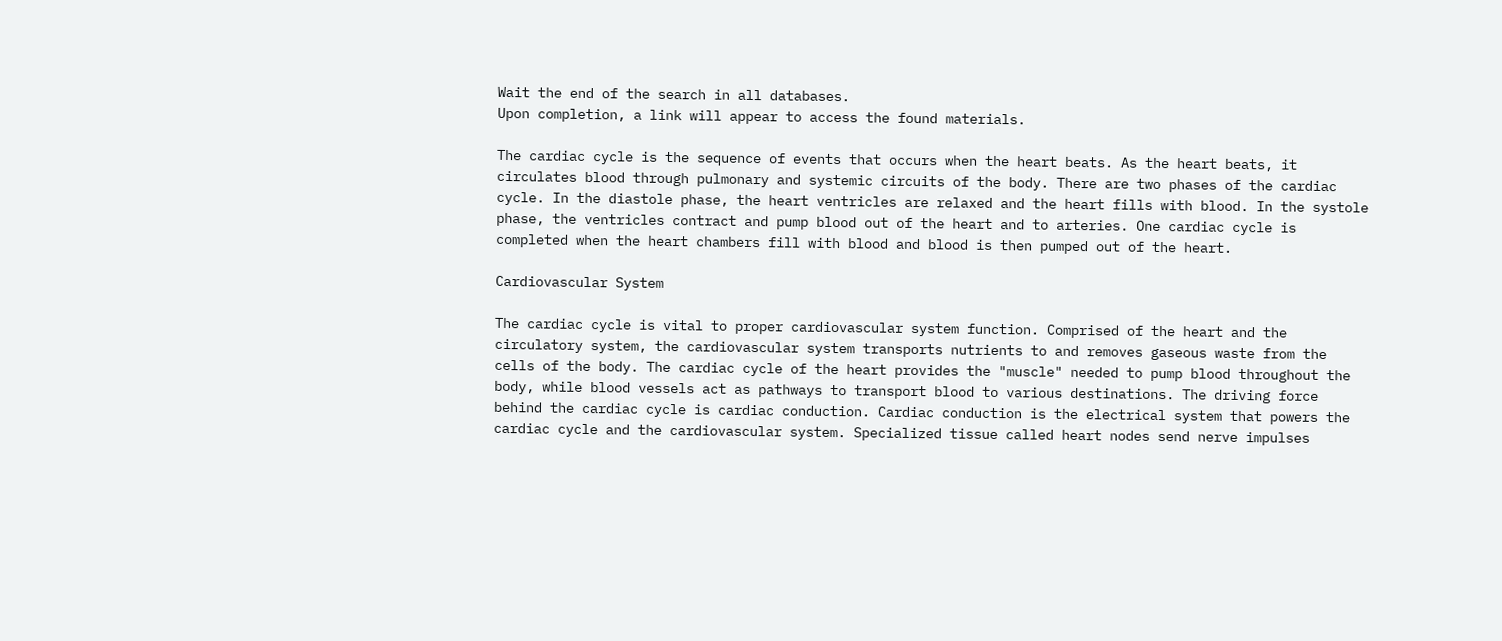Wait the end of the search in all databases.
Upon completion, a link will appear to access the found materials.

The cardiac cycle is the sequence of events that occurs when the heart beats. As the heart beats, it circulates blood through pulmonary and systemic circuits of the body. There are two phases of the cardiac cycle. In the diastole phase, the heart ventricles are relaxed and the heart fills with blood. In the systole phase, the ventricles contract and pump blood out of the heart and to arteries. One cardiac cycle is completed when the heart chambers fill with blood and blood is then pumped out of the heart.

Cardiovascular System

The cardiac cycle is vital to proper cardiovascular system function. Comprised of the heart and the circulatory system, the cardiovascular system transports nutrients to and removes gaseous waste from the cells of the body. The cardiac cycle of the heart provides the "muscle" needed to pump blood throughout the body, while blood vessels act as pathways to transport blood to various destinations. The driving force behind the cardiac cycle is cardiac conduction. Cardiac conduction is the electrical system that powers the cardiac cycle and the cardiovascular system. Specialized tissue called heart nodes send nerve impulses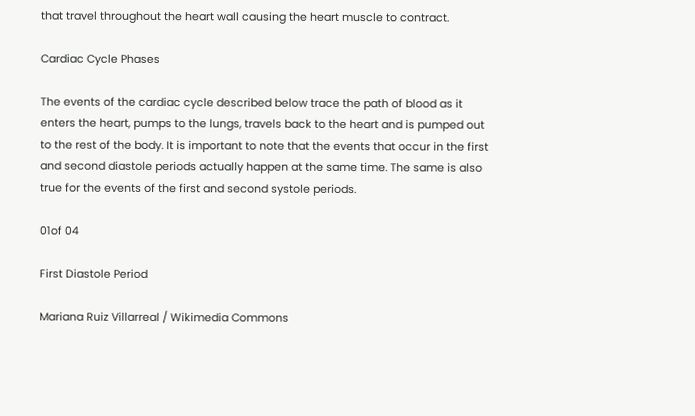that travel throughout the heart wall causing the heart muscle to contract.

Cardiac Cycle Phases

The events of the cardiac cycle described below trace the path of blood as it enters the heart, pumps to the lungs, travels back to the heart and is pumped out to the rest of the body. It is important to note that the events that occur in the first and second diastole periods actually happen at the same time. The same is also true for the events of the first and second systole periods.

01of 04

First Diastole Period

Mariana Ruiz Villarreal / Wikimedia Commons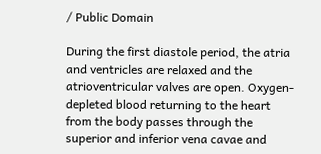/ Public Domain

During the first diastole period, the atria and ventricles are relaxed and the atrioventricular valves are open. Oxygen-depleted blood returning to the heart from the body passes through the superior and inferior vena cavae and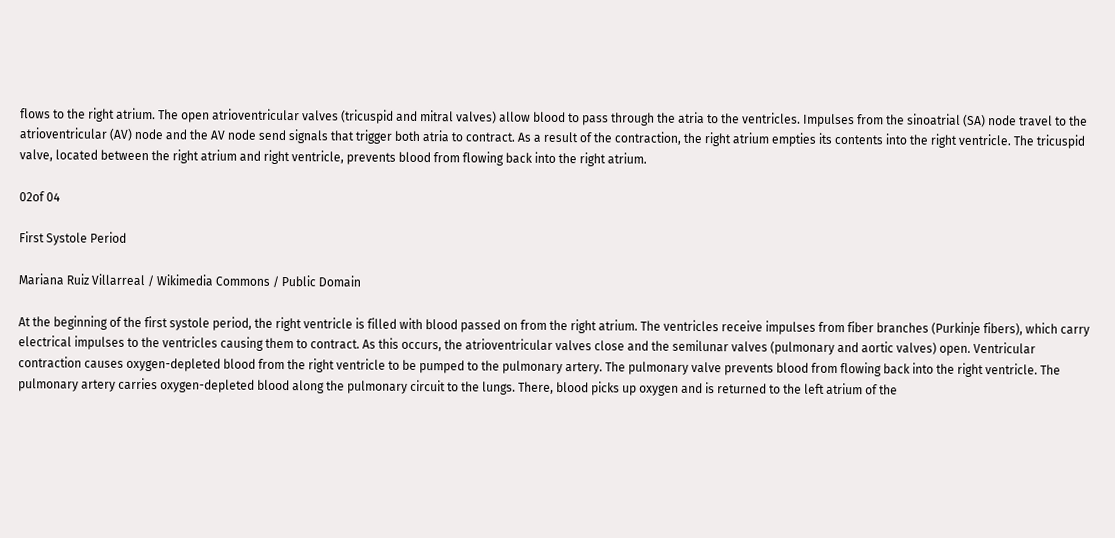flows to the right atrium. The open atrioventricular valves (tricuspid and mitral valves) allow blood to pass through the atria to the ventricles. Impulses from the sinoatrial (SA) node travel to the atrioventricular (AV) node and the AV node send signals that trigger both atria to contract. As a result of the contraction, the right atrium empties its contents into the right ventricle. The tricuspid valve, located between the right atrium and right ventricle, prevents blood from flowing back into the right atrium.

02of 04

First Systole Period

Mariana Ruiz Villarreal / Wikimedia Commons / Public Domain

At the beginning of the first systole period, the right ventricle is filled with blood passed on from the right atrium. The ventricles receive impulses from fiber branches (Purkinje fibers), which carry electrical impulses to the ventricles causing them to contract. As this occurs, the atrioventricular valves close and the semilunar valves (pulmonary and aortic valves) open. Ventricular contraction causes oxygen-depleted blood from the right ventricle to be pumped to the pulmonary artery. The pulmonary valve prevents blood from flowing back into the right ventricle. The pulmonary artery carries oxygen-depleted blood along the pulmonary circuit to the lungs. There, blood picks up oxygen and is returned to the left atrium of the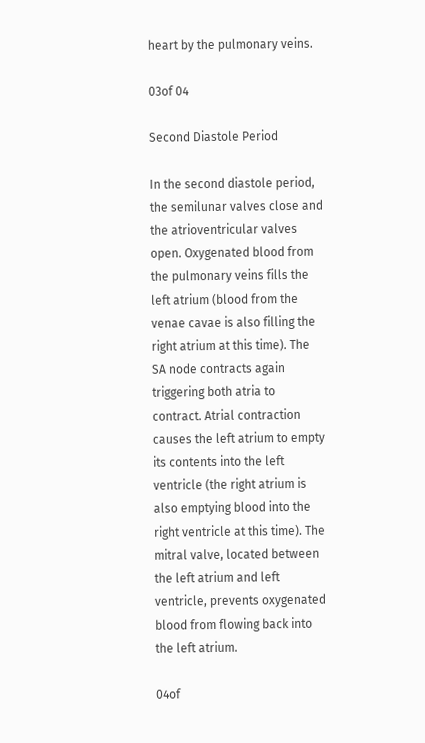heart by the pulmonary veins.

03of 04

Second Diastole Period

In the second diastole period, the semilunar valves close and the atrioventricular valves open. Oxygenated blood from the pulmonary veins fills the left atrium (blood from the venae cavae is also filling the right atrium at this time). The SA node contracts again triggering both atria to contract. Atrial contraction causes the left atrium to empty its contents into the left ventricle (the right atrium is also emptying blood into the right ventricle at this time). The mitral valve, located between the left atrium and left ventricle, prevents oxygenated blood from flowing back into the left atrium.

04of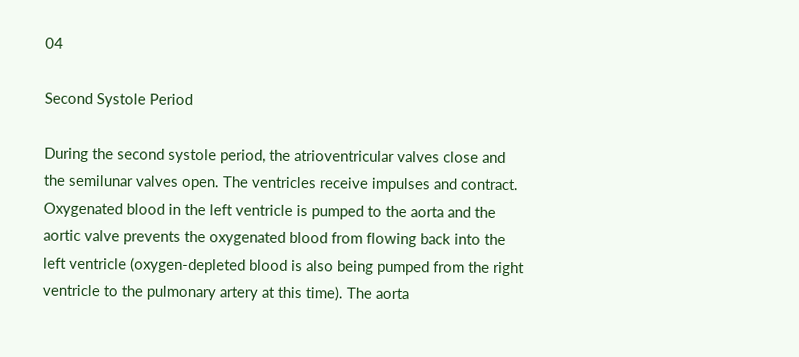04

Second Systole Period

During the second systole period, the atrioventricular valves close and the semilunar valves open. The ventricles receive impulses and contract. Oxygenated blood in the left ventricle is pumped to the aorta and the aortic valve prevents the oxygenated blood from flowing back into the left ventricle (oxygen-depleted blood is also being pumped from the right ventricle to the pulmonary artery at this time). The aorta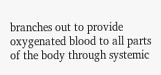branches out to provide oxygenated blood to all parts of the body through systemic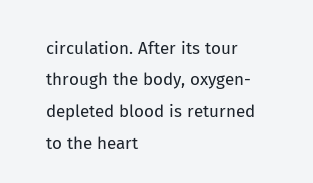circulation. After its tour through the body, oxygen-depleted blood is returned to the heart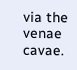via the venae cavae.